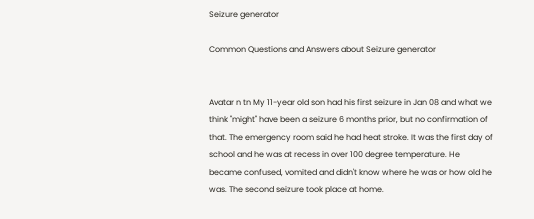Seizure generator

Common Questions and Answers about Seizure generator


Avatar n tn My 11-year old son had his first seizure in Jan 08 and what we think "might" have been a seizure 6 months prior, but no confirmation of that. The emergency room said he had heat stroke. It was the first day of school and he was at recess in over 100 degree temperature. He became confused, vomited and didn't know where he was or how old he was. The second seizure took place at home.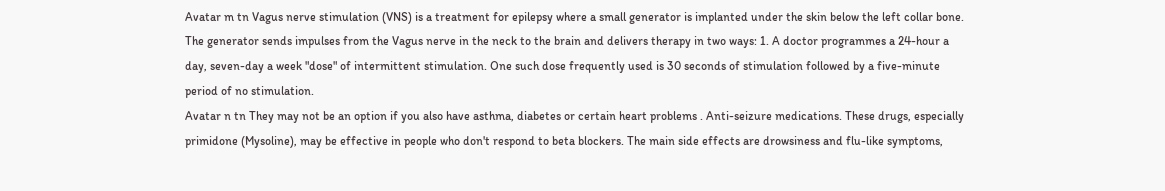Avatar m tn Vagus nerve stimulation (VNS) is a treatment for epilepsy where a small generator is implanted under the skin below the left collar bone. The generator sends impulses from the Vagus nerve in the neck to the brain and delivers therapy in two ways: 1. A doctor programmes a 24-hour a day, seven-day a week "dose" of intermittent stimulation. One such dose frequently used is 30 seconds of stimulation followed by a five-minute period of no stimulation.
Avatar n tn They may not be an option if you also have asthma, diabetes or certain heart problems . Anti-seizure medications. These drugs, especially primidone (Mysoline), may be effective in people who don't respond to beta blockers. The main side effects are drowsiness and flu-like symptoms,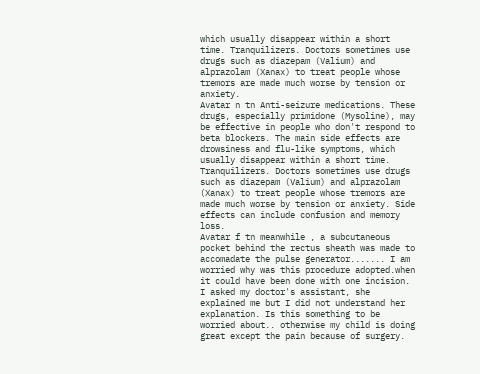which usually disappear within a short time. Tranquilizers. Doctors sometimes use drugs such as diazepam (Valium) and alprazolam (Xanax) to treat people whose tremors are made much worse by tension or anxiety.
Avatar n tn Anti-seizure medications. These drugs, especially primidone (Mysoline), may be effective in people who don't respond to beta blockers. The main side effects are drowsiness and flu-like symptoms, which usually disappear within a short time. Tranquilizers. Doctors sometimes use drugs such as diazepam (Valium) and alprazolam (Xanax) to treat people whose tremors are made much worse by tension or anxiety. Side effects can include confusion and memory loss.
Avatar f tn meanwhile , a subcutaneous pocket behind the rectus sheath was made to accomadate the pulse generator....... I am worried why was this procedure adopted.when it could have been done with one incision. I asked my doctor's assistant, she explained me but I did not understand her explanation. Is this something to be worried about.. otherwise my child is doing great except the pain because of surgery.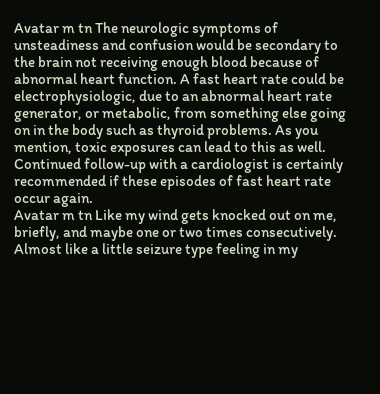Avatar m tn The neurologic symptoms of unsteadiness and confusion would be secondary to the brain not receiving enough blood because of abnormal heart function. A fast heart rate could be electrophysiologic, due to an abnormal heart rate generator, or metabolic, from something else going on in the body such as thyroid problems. As you mention, toxic exposures can lead to this as well. Continued follow-up with a cardiologist is certainly recommended if these episodes of fast heart rate occur again.
Avatar m tn Like my wind gets knocked out on me, briefly, and maybe one or two times consecutively. Almost like a little seizure type feeling in my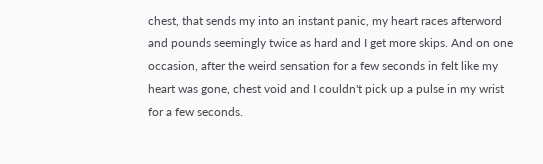chest, that sends my into an instant panic, my heart races afterword and pounds seemingly twice as hard and I get more skips. And on one occasion, after the weird sensation for a few seconds in felt like my heart was gone, chest void and I couldn't pick up a pulse in my wrist for a few seconds.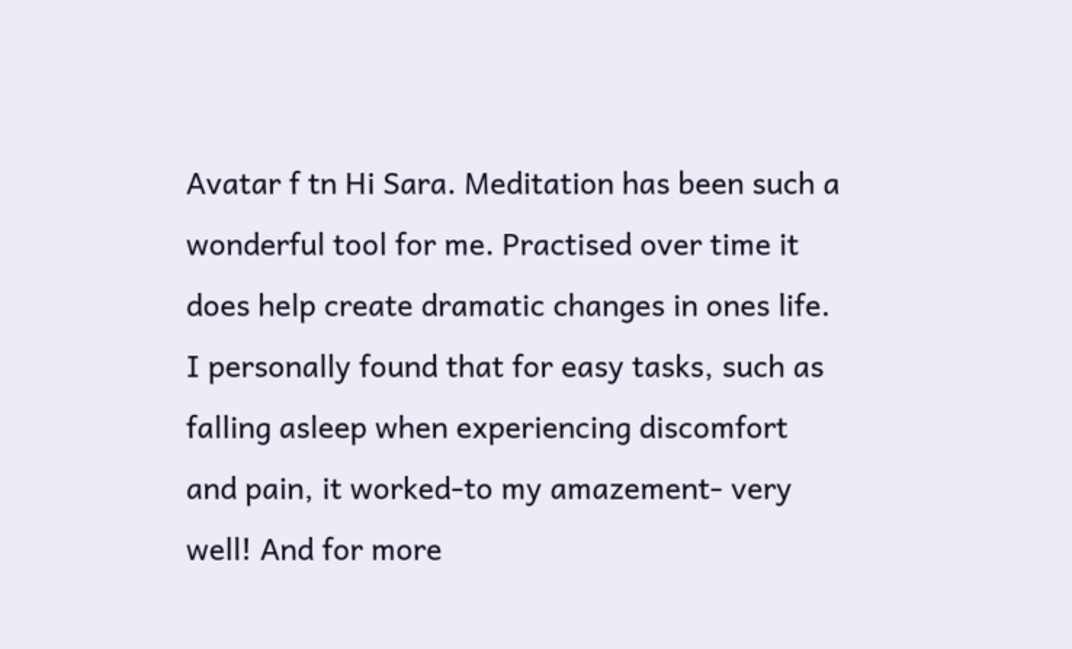Avatar f tn Hi Sara. Meditation has been such a wonderful tool for me. Practised over time it does help create dramatic changes in ones life. I personally found that for easy tasks, such as falling asleep when experiencing discomfort and pain, it worked-to my amazement- very well! And for more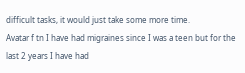difficult tasks, it would just take some more time.
Avatar f tn I have had migraines since I was a teen but for the last 2 years I have had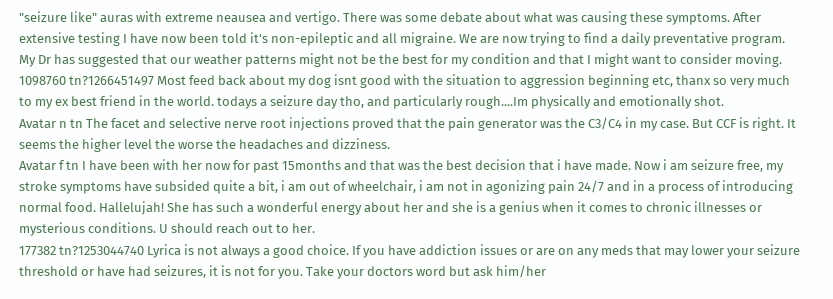"seizure like" auras with extreme neausea and vertigo. There was some debate about what was causing these symptoms. After extensive testing I have now been told it's non-epileptic and all migraine. We are now trying to find a daily preventative program. My Dr has suggested that our weather patterns might not be the best for my condition and that I might want to consider moving.
1098760 tn?1266451497 Most feed back about my dog isnt good with the situation to aggression beginning etc, thanx so very much to my ex best friend in the world. todays a seizure day tho, and particularly rough....Im physically and emotionally shot.
Avatar n tn The facet and selective nerve root injections proved that the pain generator was the C3/C4 in my case. But CCF is right. It seems the higher level the worse the headaches and dizziness.
Avatar f tn I have been with her now for past 15months and that was the best decision that i have made. Now i am seizure free, my stroke symptoms have subsided quite a bit, i am out of wheelchair, i am not in agonizing pain 24/7 and in a process of introducing normal food. Hallelujah! She has such a wonderful energy about her and she is a genius when it comes to chronic illnesses or mysterious conditions. U should reach out to her.
177382 tn?1253044740 Lyrica is not always a good choice. If you have addiction issues or are on any meds that may lower your seizure threshold or have had seizures, it is not for you. Take your doctors word but ask him/her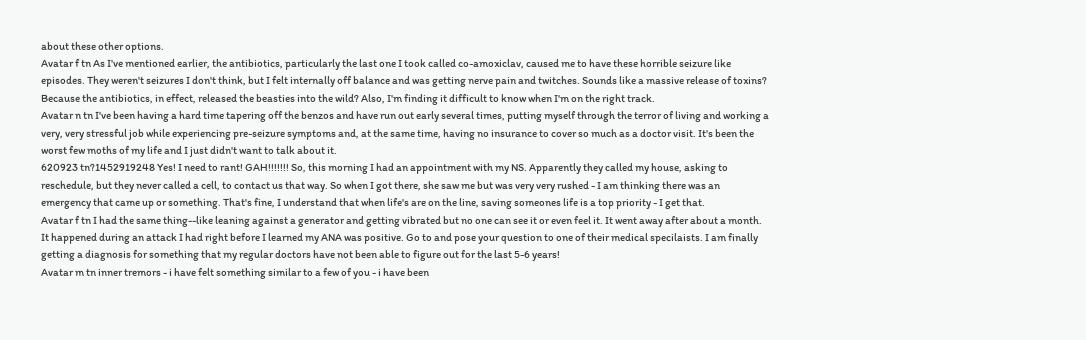about these other options.
Avatar f tn As I've mentioned earlier, the antibiotics, particularly the last one I took called co-amoxiclav, caused me to have these horrible seizure like episodes. They weren't seizures I don't think, but I felt internally off balance and was getting nerve pain and twitches. Sounds like a massive release of toxins? Because the antibiotics, in effect, released the beasties into the wild? Also, I'm finding it difficult to know when I'm on the right track.
Avatar n tn I've been having a hard time tapering off the benzos and have run out early several times, putting myself through the terror of living and working a very, very stressful job while experiencing pre-seizure symptoms and, at the same time, having no insurance to cover so much as a doctor visit. It's been the worst few moths of my life and I just didn't want to talk about it.
620923 tn?1452919248 Yes! I need to rant! GAH!!!!!!! So, this morning I had an appointment with my NS. Apparently they called my house, asking to reschedule, but they never called a cell, to contact us that way. So when I got there, she saw me but was very very rushed - I am thinking there was an emergency that came up or something. That's fine, I understand that when life's are on the line, saving someones life is a top priority - I get that.
Avatar f tn I had the same thing--like leaning against a generator and getting vibrated but no one can see it or even feel it. It went away after about a month. It happened during an attack I had right before I learned my ANA was positive. Go to and pose your question to one of their medical specilaists. I am finally getting a diagnosis for something that my regular doctors have not been able to figure out for the last 5-6 years!
Avatar m tn inner tremors - i have felt something similar to a few of you - i have been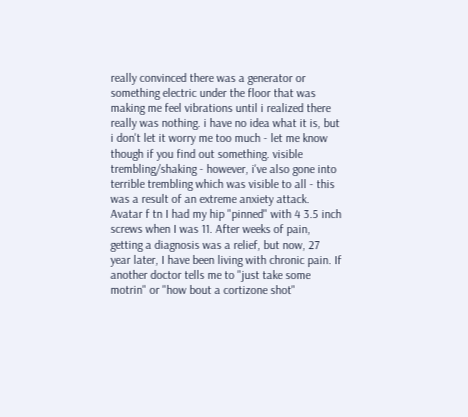really convinced there was a generator or something electric under the floor that was making me feel vibrations until i realized there really was nothing. i have no idea what it is, but i don't let it worry me too much - let me know though if you find out something. visible trembling/shaking - however, i've also gone into terrible trembling which was visible to all - this was a result of an extreme anxiety attack.
Avatar f tn I had my hip "pinned" with 4 3.5 inch screws when I was 11. After weeks of pain, getting a diagnosis was a relief, but now, 27 year later, I have been living with chronic pain. If another doctor tells me to "just take some motrin" or "how bout a cortizone shot"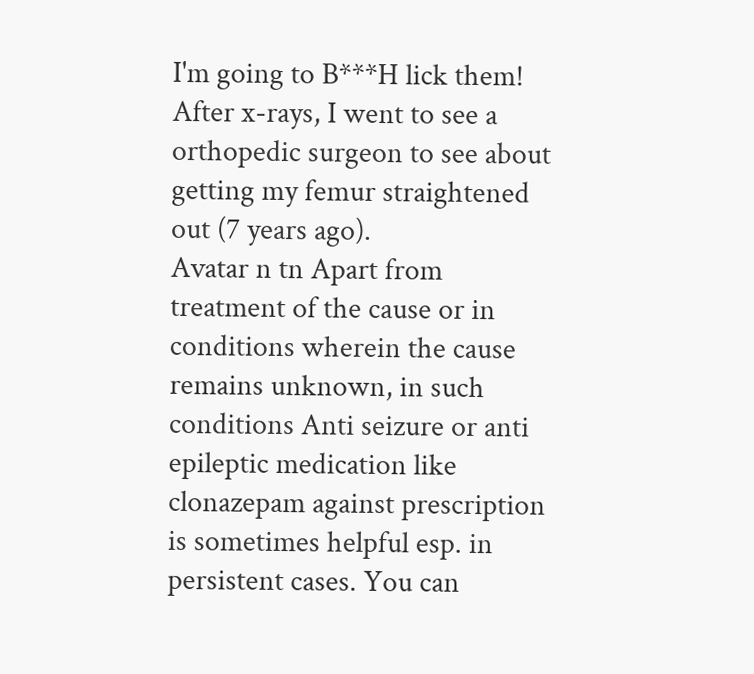I'm going to B***H lick them! After x-rays, I went to see a orthopedic surgeon to see about getting my femur straightened out (7 years ago).
Avatar n tn Apart from treatment of the cause or in conditions wherein the cause remains unknown, in such conditions Anti seizure or anti epileptic medication like clonazepam against prescription is sometimes helpful esp. in persistent cases. You can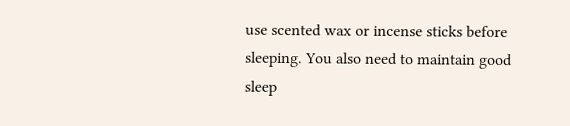use scented wax or incense sticks before sleeping. You also need to maintain good sleep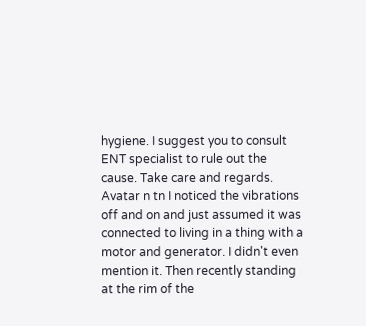hygiene. I suggest you to consult ENT specialist to rule out the cause. Take care and regards.
Avatar n tn I noticed the vibrations off and on and just assumed it was connected to living in a thing with a motor and generator. I didn't even mention it. Then recently standing at the rim of the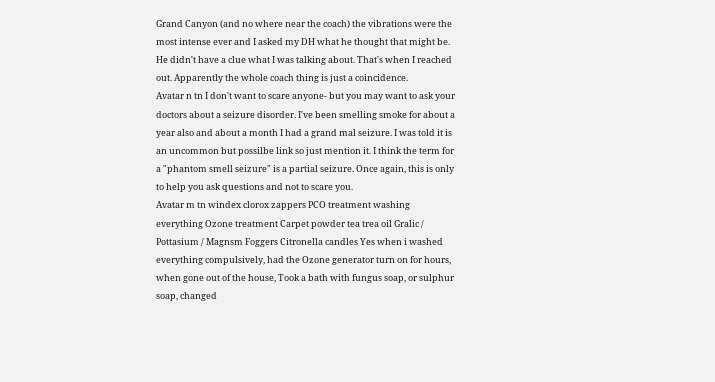Grand Canyon (and no where near the coach) the vibrations were the most intense ever and I asked my DH what he thought that might be. He didn't have a clue what I was talking about. That's when I reached out. Apparently the whole coach thing is just a coincidence.
Avatar n tn I don't want to scare anyone- but you may want to ask your doctors about a seizure disorder. I've been smelling smoke for about a year also and about a month I had a grand mal seizure. I was told it is an uncommon but possilbe link so just mention it. I think the term for a "phantom smell seizure" is a partial seizure. Once again, this is only to help you ask questions and not to scare you.
Avatar m tn windex clorox zappers PCO treatment washing everything Ozone treatment Carpet powder tea trea oil Gralic / Pottasium / Magnsm Foggers Citronella candles Yes when i washed everything compulsively, had the Ozone generator turn on for hours, when gone out of the house, Took a bath with fungus soap, or sulphur soap, changed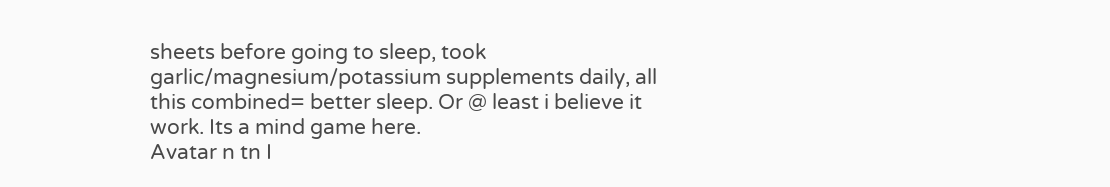sheets before going to sleep, took garlic/magnesium/potassium supplements daily, all this combined= better sleep. Or @ least i believe it work. Its a mind game here.
Avatar n tn I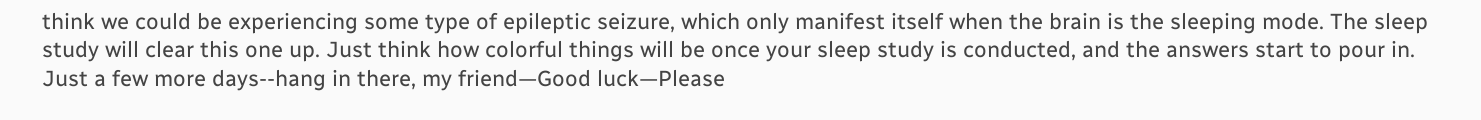think we could be experiencing some type of epileptic seizure, which only manifest itself when the brain is the sleeping mode. The sleep study will clear this one up. Just think how colorful things will be once your sleep study is conducted, and the answers start to pour in. Just a few more days--hang in there, my friend—Good luck—Please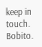keep in touch. Bobito.